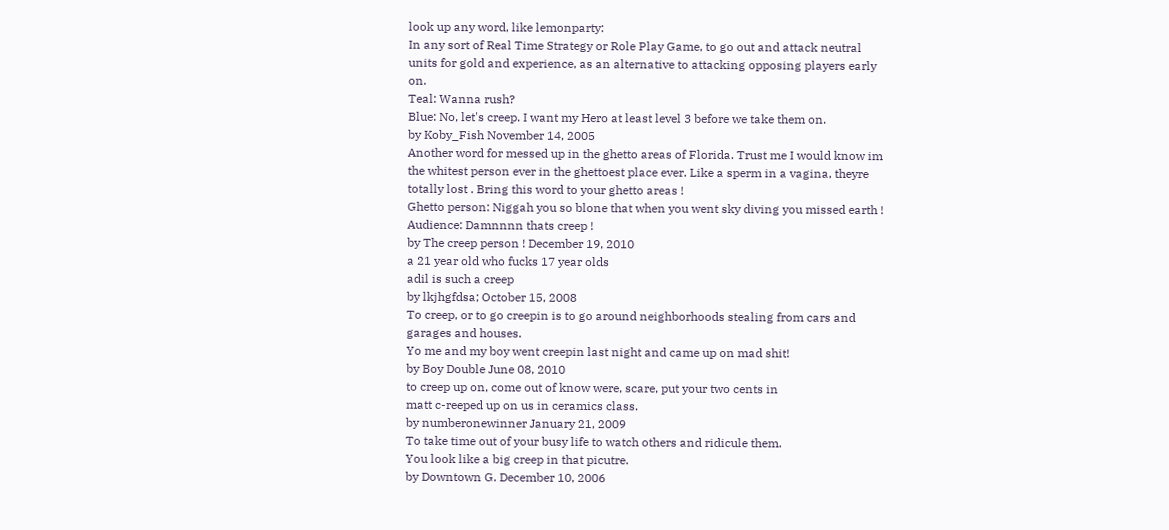look up any word, like lemonparty:
In any sort of Real Time Strategy or Role Play Game, to go out and attack neutral units for gold and experience, as an alternative to attacking opposing players early on.
Teal: Wanna rush?
Blue: No, let's creep. I want my Hero at least level 3 before we take them on.
by Koby_Fish November 14, 2005
Another word for messed up in the ghetto areas of Florida. Trust me I would know im the whitest person ever in the ghettoest place ever. Like a sperm in a vagina, theyre totally lost . Bring this word to your ghetto areas !
Ghetto person: Niggah you so blone that when you went sky diving you missed earth !
Audience: Damnnnn thats creep !
by The creep person ! December 19, 2010
a 21 year old who fucks 17 year olds
adil is such a creep
by lkjhgfdsa; October 15, 2008
To creep, or to go creepin is to go around neighborhoods stealing from cars and garages and houses.
Yo me and my boy went creepin last night and came up on mad shit!
by Boy Double June 08, 2010
to creep up on, come out of know were, scare, put your two cents in
matt c-reeped up on us in ceramics class.
by numberonewinner January 21, 2009
To take time out of your busy life to watch others and ridicule them.
You look like a big creep in that picutre.
by Downtown G. December 10, 2006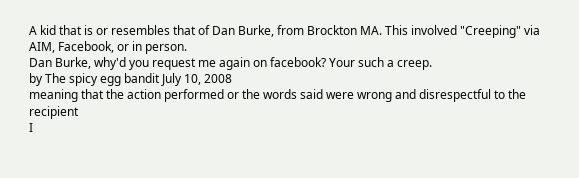A kid that is or resembles that of Dan Burke, from Brockton MA. This involved "Creeping" via AIM, Facebook, or in person.
Dan Burke, why'd you request me again on facebook? Your such a creep.
by The spicy egg bandit July 10, 2008
meaning that the action performed or the words said were wrong and disrespectful to the recipient
I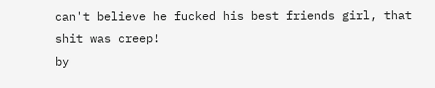can't believe he fucked his best friends girl, that shit was creep!
by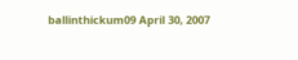ballinthickum09 April 30, 2007